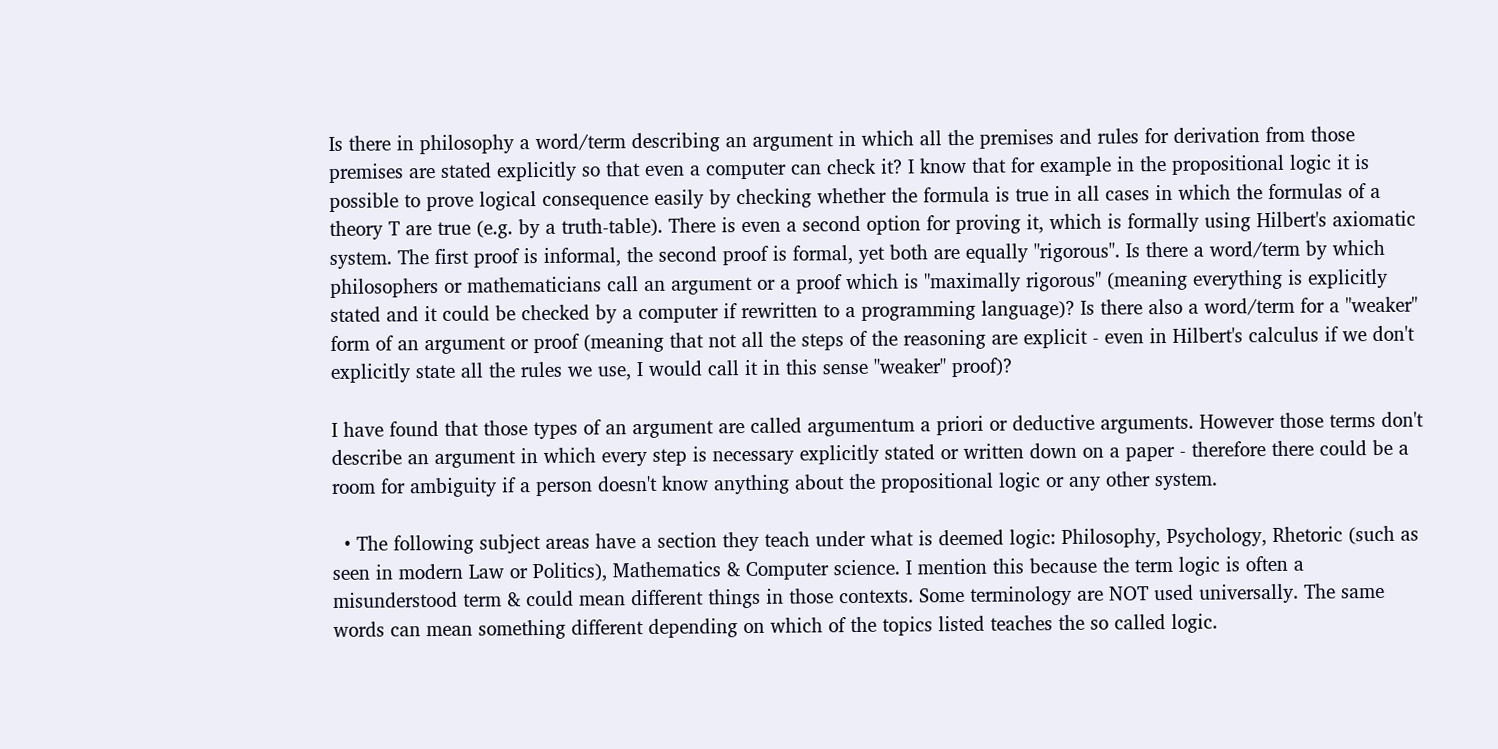Is there in philosophy a word/term describing an argument in which all the premises and rules for derivation from those premises are stated explicitly so that even a computer can check it? I know that for example in the propositional logic it is possible to prove logical consequence easily by checking whether the formula is true in all cases in which the formulas of a theory T are true (e.g. by a truth-table). There is even a second option for proving it, which is formally using Hilbert's axiomatic system. The first proof is informal, the second proof is formal, yet both are equally "rigorous". Is there a word/term by which philosophers or mathematicians call an argument or a proof which is "maximally rigorous" (meaning everything is explicitly stated and it could be checked by a computer if rewritten to a programming language)? Is there also a word/term for a "weaker" form of an argument or proof (meaning that not all the steps of the reasoning are explicit - even in Hilbert's calculus if we don't explicitly state all the rules we use, I would call it in this sense "weaker" proof)?

I have found that those types of an argument are called argumentum a priori or deductive arguments. However those terms don't describe an argument in which every step is necessary explicitly stated or written down on a paper - therefore there could be a room for ambiguity if a person doesn't know anything about the propositional logic or any other system.

  • The following subject areas have a section they teach under what is deemed logic: Philosophy, Psychology, Rhetoric (such as seen in modern Law or Politics), Mathematics & Computer science. I mention this because the term logic is often a misunderstood term & could mean different things in those contexts. Some terminology are NOT used universally. The same words can mean something different depending on which of the topics listed teaches the so called logic.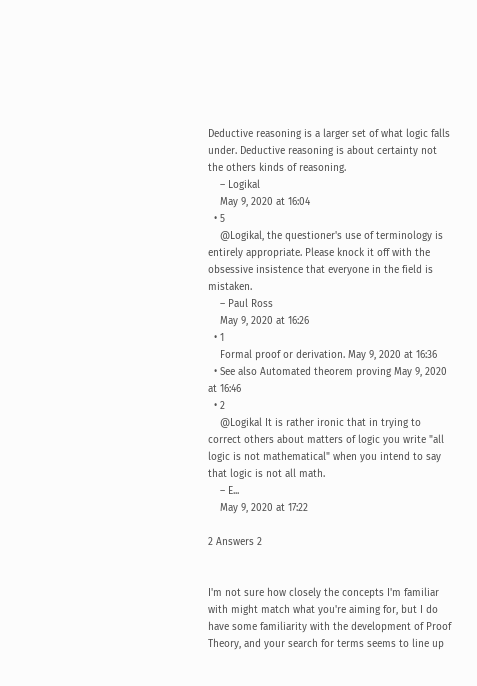Deductive reasoning is a larger set of what logic falls under. Deductive reasoning is about certainty not the others kinds of reasoning.
    – Logikal
    May 9, 2020 at 16:04
  • 5
    @Logikal, the questioner's use of terminology is entirely appropriate. Please knock it off with the obsessive insistence that everyone in the field is mistaken.
    – Paul Ross
    May 9, 2020 at 16:26
  • 1
    Formal proof or derivation. May 9, 2020 at 16:36
  • See also Automated theorem proving May 9, 2020 at 16:46
  • 2
    @Logikal It is rather ironic that in trying to correct others about matters of logic you write "all logic is not mathematical" when you intend to say that logic is not all math.
    – E...
    May 9, 2020 at 17:22

2 Answers 2


I'm not sure how closely the concepts I'm familiar with might match what you're aiming for, but I do have some familiarity with the development of Proof Theory, and your search for terms seems to line up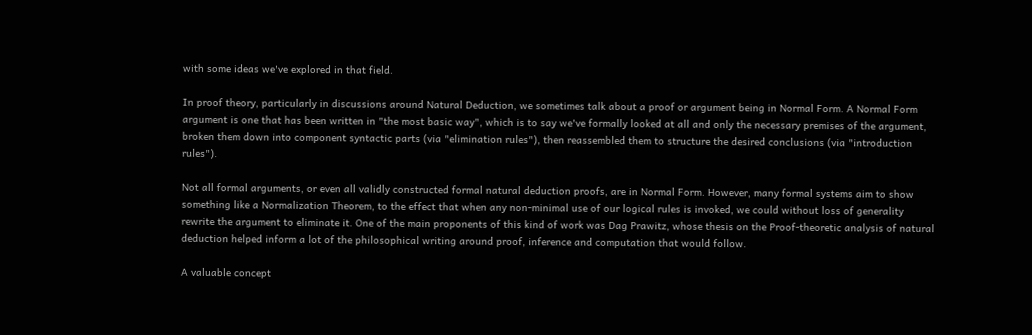with some ideas we've explored in that field.

In proof theory, particularly in discussions around Natural Deduction, we sometimes talk about a proof or argument being in Normal Form. A Normal Form argument is one that has been written in "the most basic way", which is to say we've formally looked at all and only the necessary premises of the argument, broken them down into component syntactic parts (via "elimination rules"), then reassembled them to structure the desired conclusions (via "introduction rules").

Not all formal arguments, or even all validly constructed formal natural deduction proofs, are in Normal Form. However, many formal systems aim to show something like a Normalization Theorem, to the effect that when any non-minimal use of our logical rules is invoked, we could without loss of generality rewrite the argument to eliminate it. One of the main proponents of this kind of work was Dag Prawitz, whose thesis on the Proof-theoretic analysis of natural deduction helped inform a lot of the philosophical writing around proof, inference and computation that would follow.

A valuable concept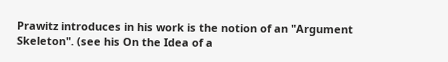Prawitz introduces in his work is the notion of an "Argument Skeleton". (see his On the Idea of a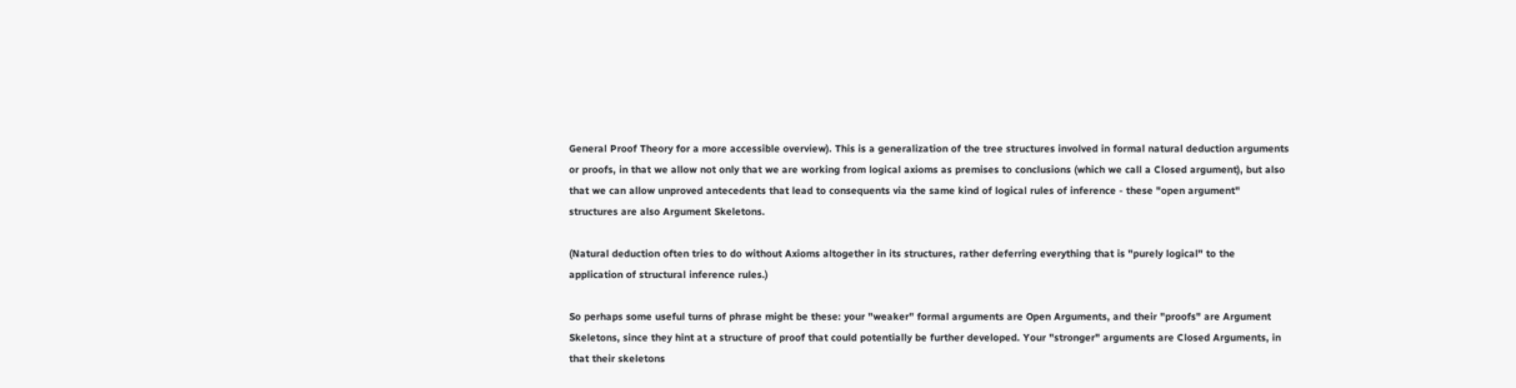General Proof Theory for a more accessible overview). This is a generalization of the tree structures involved in formal natural deduction arguments or proofs, in that we allow not only that we are working from logical axioms as premises to conclusions (which we call a Closed argument), but also that we can allow unproved antecedents that lead to consequents via the same kind of logical rules of inference - these "open argument" structures are also Argument Skeletons.

(Natural deduction often tries to do without Axioms altogether in its structures, rather deferring everything that is "purely logical" to the application of structural inference rules.)

So perhaps some useful turns of phrase might be these: your "weaker" formal arguments are Open Arguments, and their "proofs" are Argument Skeletons, since they hint at a structure of proof that could potentially be further developed. Your "stronger" arguments are Closed Arguments, in that their skeletons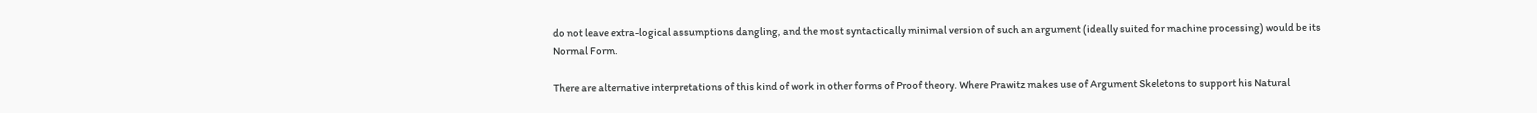do not leave extra-logical assumptions dangling, and the most syntactically minimal version of such an argument (ideally suited for machine processing) would be its Normal Form.

There are alternative interpretations of this kind of work in other forms of Proof theory. Where Prawitz makes use of Argument Skeletons to support his Natural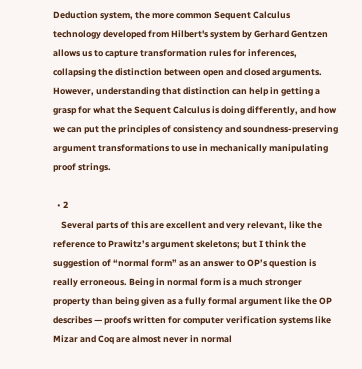Deduction system, the more common Sequent Calculus technology developed from Hilbert's system by Gerhard Gentzen allows us to capture transformation rules for inferences, collapsing the distinction between open and closed arguments. However, understanding that distinction can help in getting a grasp for what the Sequent Calculus is doing differently, and how we can put the principles of consistency and soundness-preserving argument transformations to use in mechanically manipulating proof strings.

  • 2
    Several parts of this are excellent and very relevant, like the reference to Prawitz’s argument skeletons; but I think the suggestion of “normal form” as an answer to OP’s question is really erroneous. Being in normal form is a much stronger property than being given as a fully formal argument like the OP describes — proofs written for computer verification systems like Mizar and Coq are almost never in normal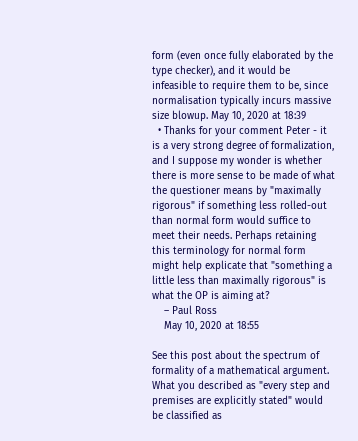form (even once fully elaborated by the type checker), and it would be infeasible to require them to be, since normalisation typically incurs massive size blowup. May 10, 2020 at 18:39
  • Thanks for your comment Peter - it is a very strong degree of formalization, and I suppose my wonder is whether there is more sense to be made of what the questioner means by "maximally rigorous" if something less rolled-out than normal form would suffice to meet their needs. Perhaps retaining this terminology for normal form might help explicate that "something a little less than maximally rigorous" is what the OP is aiming at?
    – Paul Ross
    May 10, 2020 at 18:55

See this post about the spectrum of formality of a mathematical argument. What you described as "every step and premises are explicitly stated" would be classified as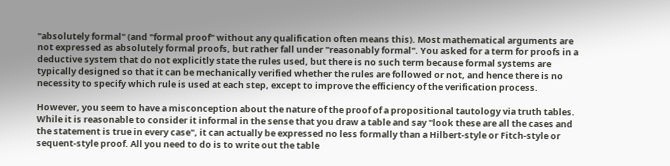"absolutely formal" (and "formal proof" without any qualification often means this). Most mathematical arguments are not expressed as absolutely formal proofs, but rather fall under "reasonably formal". You asked for a term for proofs in a deductive system that do not explicitly state the rules used, but there is no such term because formal systems are typically designed so that it can be mechanically verified whether the rules are followed or not, and hence there is no necessity to specify which rule is used at each step, except to improve the efficiency of the verification process.

However, you seem to have a misconception about the nature of the proof of a propositional tautology via truth tables. While it is reasonable to consider it informal in the sense that you draw a table and say "look these are all the cases and the statement is true in every case", it can actually be expressed no less formally than a Hilbert-style or Fitch-style or sequent-style proof. All you need to do is to write out the table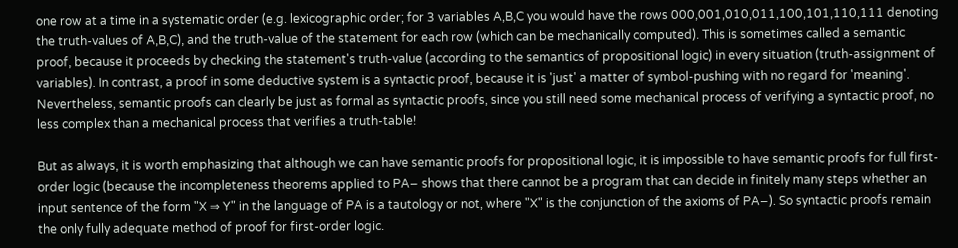one row at a time in a systematic order (e.g. lexicographic order; for 3 variables A,B,C you would have the rows 000,001,010,011,100,101,110,111 denoting the truth-values of A,B,C), and the truth-value of the statement for each row (which can be mechanically computed). This is sometimes called a semantic proof, because it proceeds by checking the statement's truth-value (according to the semantics of propositional logic) in every situation (truth-assignment of variables). In contrast, a proof in some deductive system is a syntactic proof, because it is 'just' a matter of symbol-pushing with no regard for 'meaning'. Nevertheless, semantic proofs can clearly be just as formal as syntactic proofs, since you still need some mechanical process of verifying a syntactic proof, no less complex than a mechanical process that verifies a truth-table!

But as always, it is worth emphasizing that although we can have semantic proofs for propositional logic, it is impossible to have semantic proofs for full first-order logic (because the incompleteness theorems applied to PA− shows that there cannot be a program that can decide in finitely many steps whether an input sentence of the form "X ⇒ Y" in the language of PA is a tautology or not, where "X" is the conjunction of the axioms of PA−). So syntactic proofs remain the only fully adequate method of proof for first-order logic.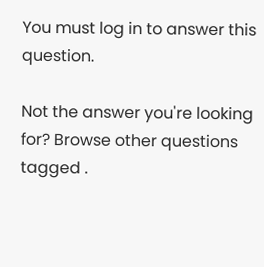You must log in to answer this question.

Not the answer you're looking for? Browse other questions tagged .